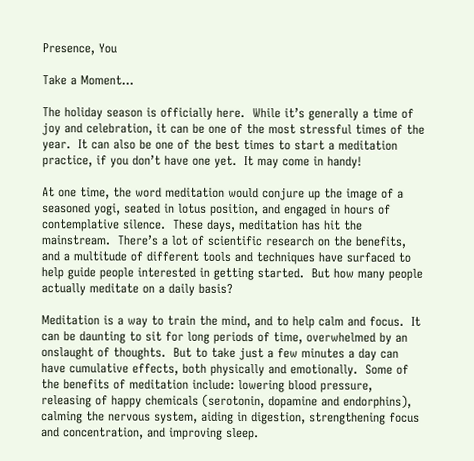Presence, You

Take a Moment…

The holiday season is officially here.  While it’s generally a time of joy and celebration, it can be one of the most stressful times of the year.  It can also be one of the best times to start a meditation practice, if you don’t have one yet.  It may come in handy!

At one time, the word meditation would conjure up the image of a seasoned yogi, seated in lotus position, and engaged in hours of contemplative silence.  These days, meditation has hit the mainstream.  There’s a lot of scientific research on the benefits, and a multitude of different tools and techniques have surfaced to help guide people interested in getting started.  But how many people actually meditate on a daily basis?

Meditation is a way to train the mind, and to help calm and focus.  It can be daunting to sit for long periods of time, overwhelmed by an onslaught of thoughts.  But to take just a few minutes a day can have cumulative effects, both physically and emotionally.  Some of the benefits of meditation include: lowering blood pressure, releasing of happy chemicals (serotonin, dopamine and endorphins), calming the nervous system, aiding in digestion, strengthening focus and concentration, and improving sleep.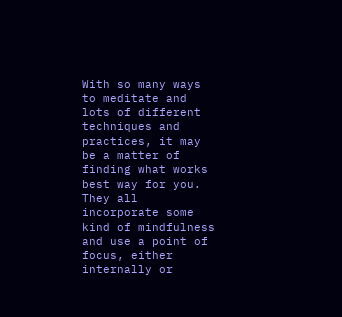With so many ways to meditate and lots of different techniques and practices, it may be a matter of finding what works best way for you.  They all incorporate some kind of mindfulness and use a point of focus, either internally or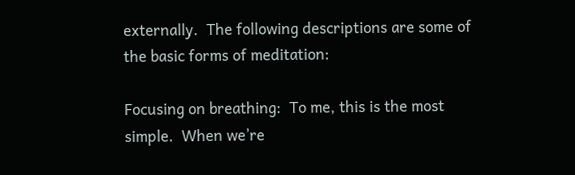externally.  The following descriptions are some of the basic forms of meditation:

Focusing on breathing:  To me, this is the most simple.  When we’re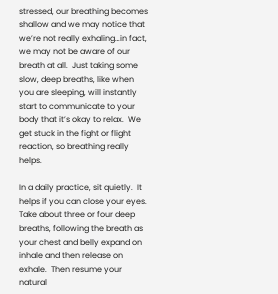stressed, our breathing becomes shallow and we may notice that we’re not really exhaling…in fact, we may not be aware of our breath at all.  Just taking some slow, deep breaths, like when you are sleeping, will instantly start to communicate to your body that it’s okay to relax.  We get stuck in the fight or flight reaction, so breathing really helps.

In a daily practice, sit quietly.  It helps if you can close your eyes.  Take about three or four deep breaths, following the breath as your chest and belly expand on inhale and then release on exhale.  Then resume your natural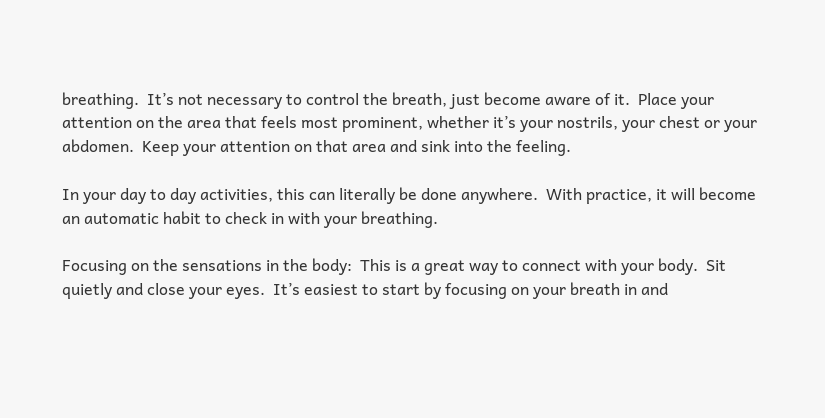breathing.  It’s not necessary to control the breath, just become aware of it.  Place your attention on the area that feels most prominent, whether it’s your nostrils, your chest or your abdomen.  Keep your attention on that area and sink into the feeling.

In your day to day activities, this can literally be done anywhere.  With practice, it will become an automatic habit to check in with your breathing.

Focusing on the sensations in the body:  This is a great way to connect with your body.  Sit quietly and close your eyes.  It’s easiest to start by focusing on your breath in and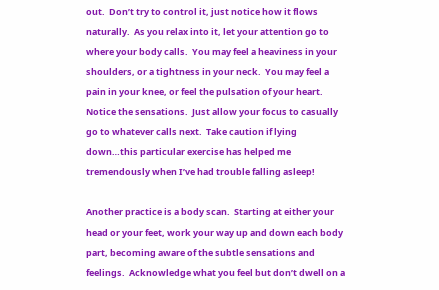out.  Don’t try to control it, just notice how it flows naturally.  As you relax into it, let your attention go to where your body calls.  You may feel a heaviness in your shoulders, or a tightness in your neck.  You may feel a pain in your knee, or feel the pulsation of your heart.  Notice the sensations.  Just allow your focus to casually go to whatever calls next.  Take caution if lying down…this particular exercise has helped me tremendously when I’ve had trouble falling asleep!

Another practice is a body scan.  Starting at either your head or your feet, work your way up and down each body part, becoming aware of the subtle sensations and feelings.  Acknowledge what you feel but don’t dwell on a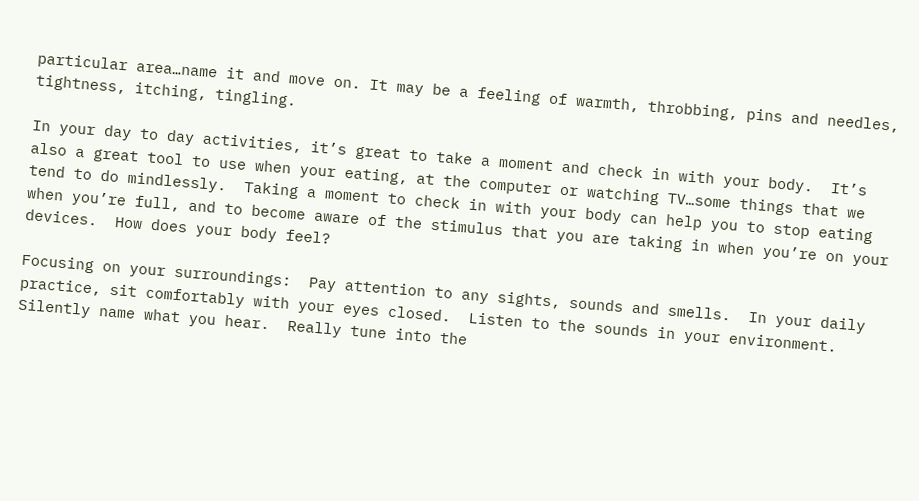particular area…name it and move on. It may be a feeling of warmth, throbbing, pins and needles, tightness, itching, tingling.

In your day to day activities, it’s great to take a moment and check in with your body.  It’s also a great tool to use when your eating, at the computer or watching TV…some things that we tend to do mindlessly.  Taking a moment to check in with your body can help you to stop eating when you’re full, and to become aware of the stimulus that you are taking in when you’re on your devices.  How does your body feel?

Focusing on your surroundings:  Pay attention to any sights, sounds and smells.  In your daily practice, sit comfortably with your eyes closed.  Listen to the sounds in your environment.  Silently name what you hear.  Really tune into the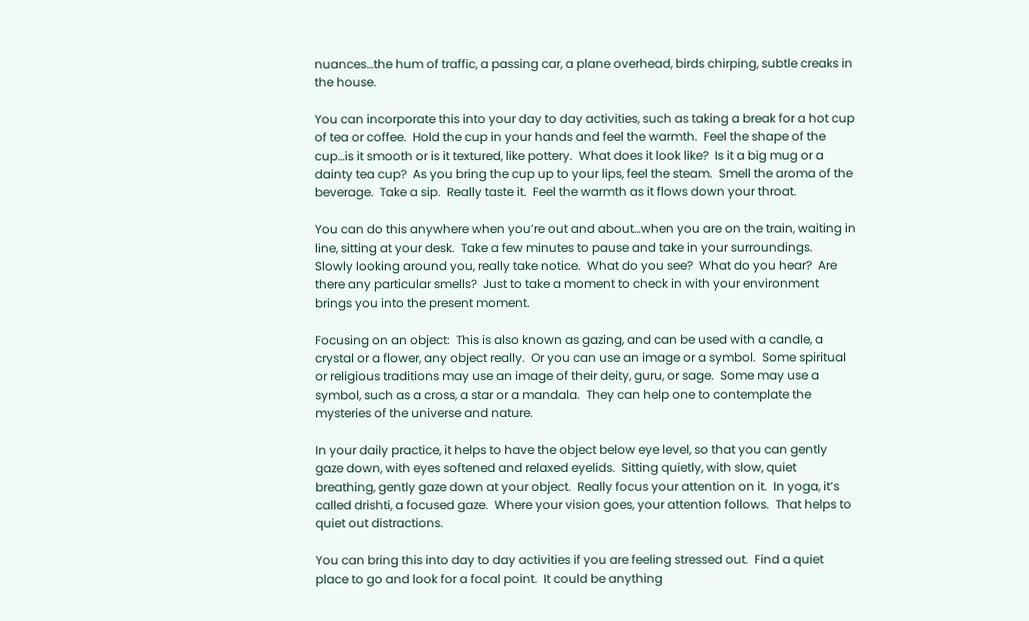nuances…the hum of traffic, a passing car, a plane overhead, birds chirping, subtle creaks in the house.

You can incorporate this into your day to day activities, such as taking a break for a hot cup of tea or coffee.  Hold the cup in your hands and feel the warmth.  Feel the shape of the cup…is it smooth or is it textured, like pottery.  What does it look like?  Is it a big mug or a dainty tea cup?  As you bring the cup up to your lips, feel the steam.  Smell the aroma of the beverage.  Take a sip.  Really taste it.  Feel the warmth as it flows down your throat.

You can do this anywhere when you’re out and about…when you are on the train, waiting in line, sitting at your desk.  Take a few minutes to pause and take in your surroundings.  Slowly looking around you, really take notice.  What do you see?  What do you hear?  Are there any particular smells?  Just to take a moment to check in with your environment brings you into the present moment.

Focusing on an object:  This is also known as gazing, and can be used with a candle, a crystal or a flower, any object really.  Or you can use an image or a symbol.  Some spiritual or religious traditions may use an image of their deity, guru, or sage.  Some may use a symbol, such as a cross, a star or a mandala.  They can help one to contemplate the mysteries of the universe and nature.

In your daily practice, it helps to have the object below eye level, so that you can gently gaze down, with eyes softened and relaxed eyelids.  Sitting quietly, with slow, quiet breathing, gently gaze down at your object.  Really focus your attention on it.  In yoga, it’s called drishti, a focused gaze.  Where your vision goes, your attention follows.  That helps to quiet out distractions.

You can bring this into day to day activities if you are feeling stressed out.  Find a quiet place to go and look for a focal point.  It could be anything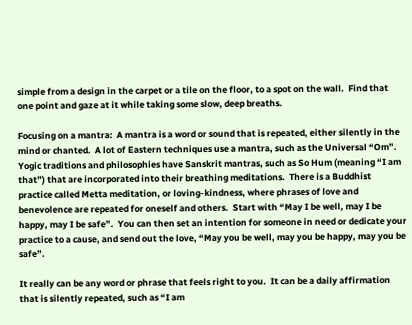simple from a design in the carpet or a tile on the floor, to a spot on the wall.  Find that one point and gaze at it while taking some slow, deep breaths.

Focusing on a mantra:  A mantra is a word or sound that is repeated, either silently in the mind or chanted.  A lot of Eastern techniques use a mantra, such as the Universal “Om”.  Yogic traditions and philosophies have Sanskrit mantras, such as So Hum (meaning “I am that”) that are incorporated into their breathing meditations.  There is a Buddhist practice called Metta meditation, or loving-kindness, where phrases of love and benevolence are repeated for oneself and others.  Start with “May I be well, may I be happy, may I be safe”.  You can then set an intention for someone in need or dedicate your practice to a cause, and send out the love, “May you be well, may you be happy, may you be safe”.

It really can be any word or phrase that feels right to you.  It can be a daily affirmation that is silently repeated, such as “I am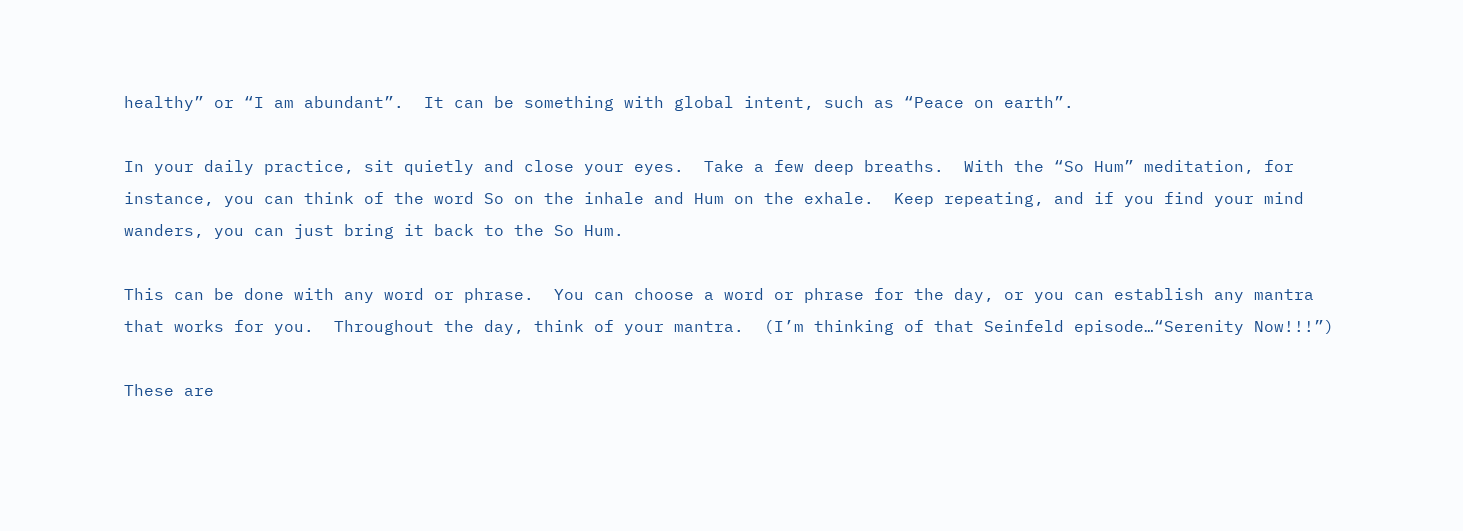healthy” or “I am abundant”.  It can be something with global intent, such as “Peace on earth”.

In your daily practice, sit quietly and close your eyes.  Take a few deep breaths.  With the “So Hum” meditation, for instance, you can think of the word So on the inhale and Hum on the exhale.  Keep repeating, and if you find your mind wanders, you can just bring it back to the So Hum.

This can be done with any word or phrase.  You can choose a word or phrase for the day, or you can establish any mantra that works for you.  Throughout the day, think of your mantra.  (I’m thinking of that Seinfeld episode…“Serenity Now!!!”)

These are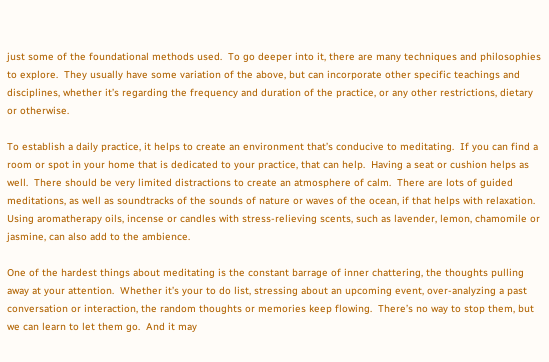just some of the foundational methods used.  To go deeper into it, there are many techniques and philosophies to explore.  They usually have some variation of the above, but can incorporate other specific teachings and disciplines, whether it’s regarding the frequency and duration of the practice, or any other restrictions, dietary or otherwise.

To establish a daily practice, it helps to create an environment that’s conducive to meditating.  If you can find a room or spot in your home that is dedicated to your practice, that can help.  Having a seat or cushion helps as well.  There should be very limited distractions to create an atmosphere of calm.  There are lots of guided meditations, as well as soundtracks of the sounds of nature or waves of the ocean, if that helps with relaxation.  Using aromatherapy oils, incense or candles with stress-relieving scents, such as lavender, lemon, chamomile or jasmine, can also add to the ambience.

One of the hardest things about meditating is the constant barrage of inner chattering, the thoughts pulling away at your attention.  Whether it’s your to do list, stressing about an upcoming event, over-analyzing a past conversation or interaction, the random thoughts or memories keep flowing.  There’s no way to stop them, but we can learn to let them go.  And it may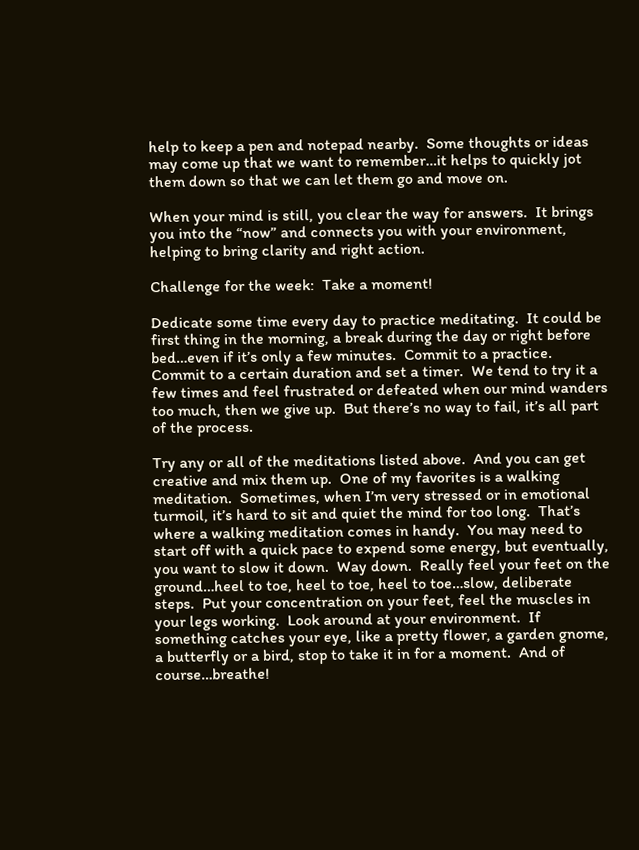help to keep a pen and notepad nearby.  Some thoughts or ideas may come up that we want to remember…it helps to quickly jot them down so that we can let them go and move on.

When your mind is still, you clear the way for answers.  It brings you into the “now” and connects you with your environment, helping to bring clarity and right action.

Challenge for the week:  Take a moment!

Dedicate some time every day to practice meditating.  It could be first thing in the morning, a break during the day or right before bed…even if it’s only a few minutes.  Commit to a practice.  Commit to a certain duration and set a timer.  We tend to try it a few times and feel frustrated or defeated when our mind wanders too much, then we give up.  But there’s no way to fail, it’s all part of the process.

Try any or all of the meditations listed above.  And you can get creative and mix them up.  One of my favorites is a walking meditation.  Sometimes, when I’m very stressed or in emotional turmoil, it’s hard to sit and quiet the mind for too long.  That’s where a walking meditation comes in handy.  You may need to start off with a quick pace to expend some energy, but eventually, you want to slow it down.  Way down.  Really feel your feet on the ground…heel to toe, heel to toe, heel to toe…slow, deliberate steps.  Put your concentration on your feet, feel the muscles in your legs working.  Look around at your environment.  If something catches your eye, like a pretty flower, a garden gnome, a butterfly or a bird, stop to take it in for a moment.  And of course…breathe!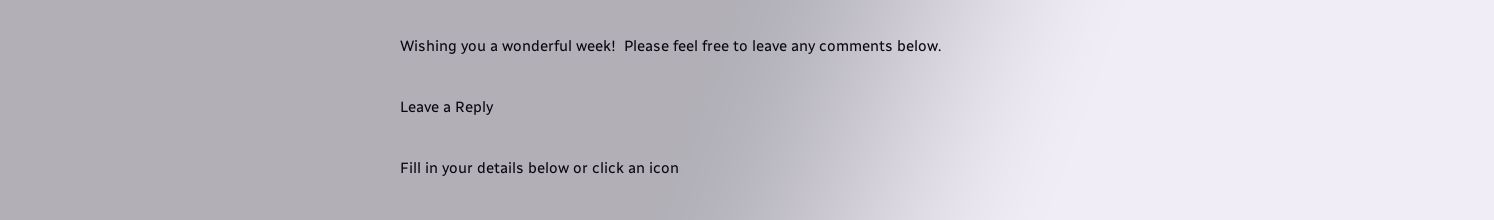Wishing you a wonderful week!  Please feel free to leave any comments below.

Leave a Reply

Fill in your details below or click an icon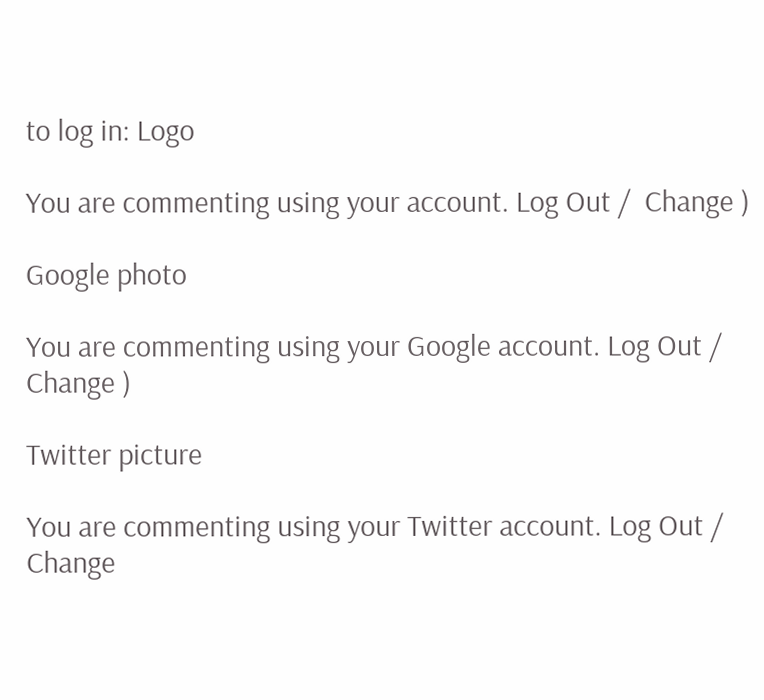to log in: Logo

You are commenting using your account. Log Out /  Change )

Google photo

You are commenting using your Google account. Log Out /  Change )

Twitter picture

You are commenting using your Twitter account. Log Out /  Change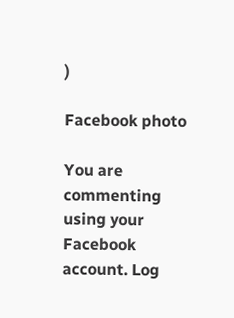)

Facebook photo

You are commenting using your Facebook account. Log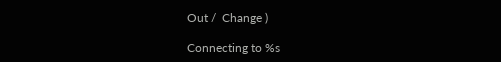Out /  Change )

Connecting to %s